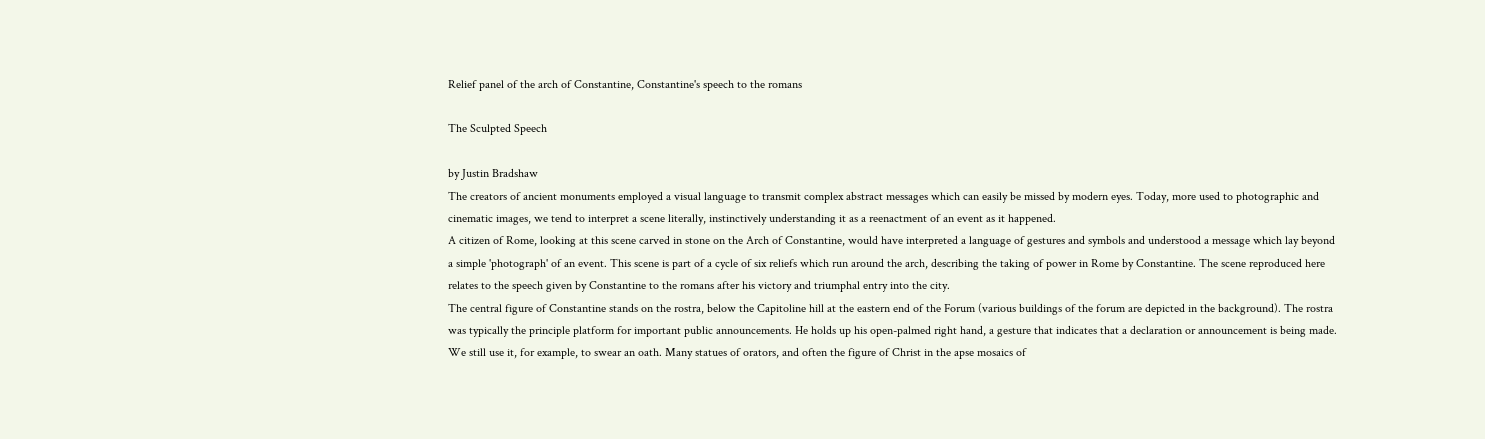Relief panel of the arch of Constantine, Constantine's speech to the romans

The Sculpted Speech

by Justin Bradshaw
The creators of ancient monuments employed a visual language to transmit complex abstract messages which can easily be missed by modern eyes. Today, more used to photographic and cinematic images, we tend to interpret a scene literally, instinctively understanding it as a reenactment of an event as it happened.
A citizen of Rome, looking at this scene carved in stone on the Arch of Constantine, would have interpreted a language of gestures and symbols and understood a message which lay beyond a simple 'photograph' of an event. This scene is part of a cycle of six reliefs which run around the arch, describing the taking of power in Rome by Constantine. The scene reproduced here relates to the speech given by Constantine to the romans after his victory and triumphal entry into the city.
The central figure of Constantine stands on the rostra, below the Capitoline hill at the eastern end of the Forum (various buildings of the forum are depicted in the background). The rostra was typically the principle platform for important public announcements. He holds up his open-palmed right hand, a gesture that indicates that a declaration or announcement is being made. We still use it, for example, to swear an oath. Many statues of orators, and often the figure of Christ in the apse mosaics of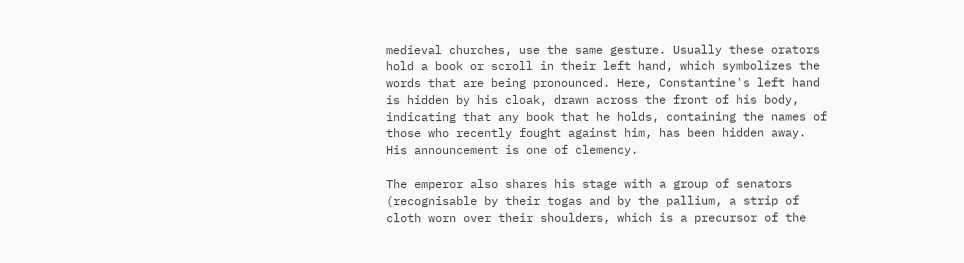medieval churches, use the same gesture. Usually these orators hold a book or scroll in their left hand, which symbolizes the words that are being pronounced. Here, Constantine's left hand is hidden by his cloak, drawn across the front of his body, indicating that any book that he holds, containing the names of those who recently fought against him, has been hidden away. His announcement is one of clemency.

The emperor also shares his stage with a group of senators (recognisable by their togas and by the pallium, a strip of cloth worn over their shoulders, which is a precursor of the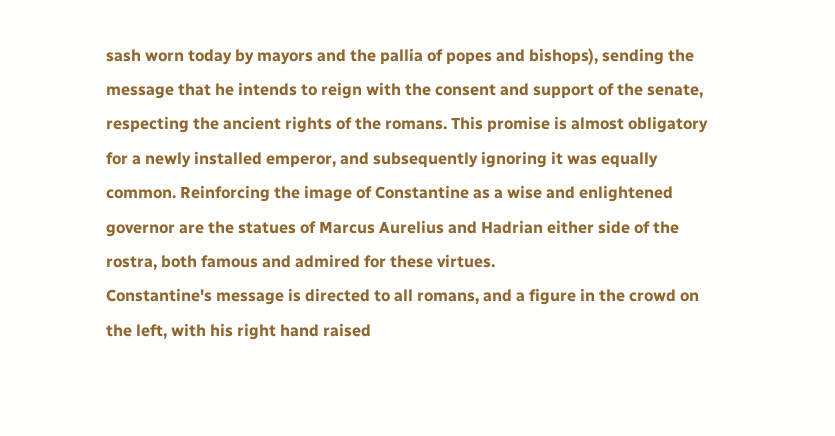sash worn today by mayors and the pallia of popes and bishops), sending the message that he intends to reign with the consent and support of the senate, respecting the ancient rights of the romans. This promise is almost obligatory for a newly installed emperor, and subsequently ignoring it was equally common. Reinforcing the image of Constantine as a wise and enlightened governor are the statues of Marcus Aurelius and Hadrian either side of the rostra, both famous and admired for these virtues.
Constantine's message is directed to all romans, and a figure in the crowd on the left, with his right hand raised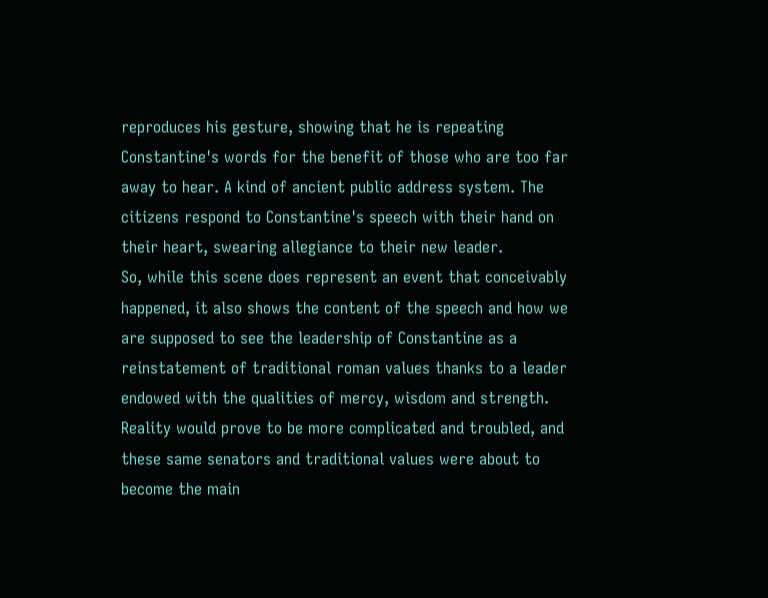reproduces his gesture, showing that he is repeating Constantine's words for the benefit of those who are too far away to hear. A kind of ancient public address system. The citizens respond to Constantine's speech with their hand on their heart, swearing allegiance to their new leader.
So, while this scene does represent an event that conceivably happened, it also shows the content of the speech and how we are supposed to see the leadership of Constantine as a reinstatement of traditional roman values thanks to a leader endowed with the qualities of mercy, wisdom and strength. Reality would prove to be more complicated and troubled, and these same senators and traditional values were about to become the main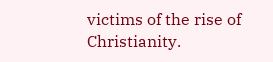victims of the rise of Christianity.